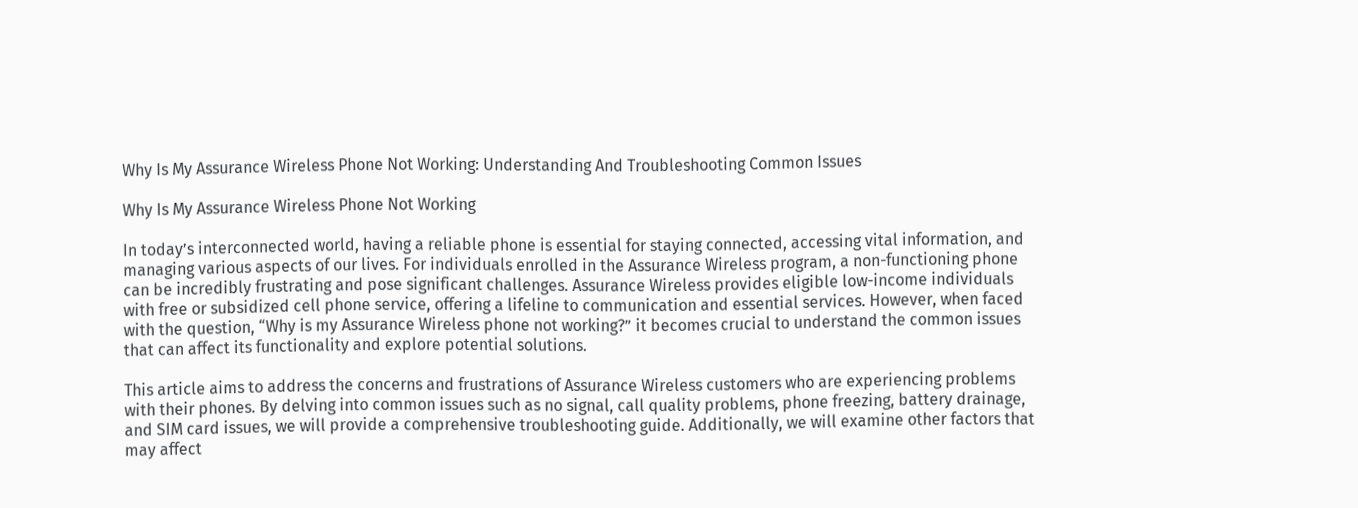Why Is My Assurance Wireless Phone Not Working: Understanding And Troubleshooting Common Issues

Why Is My Assurance Wireless Phone Not Working

In today’s interconnected world, having a reliable phone is essential for staying connected, accessing vital information, and managing various aspects of our lives. For individuals enrolled in the Assurance Wireless program, a non-functioning phone can be incredibly frustrating and pose significant challenges. Assurance Wireless provides eligible low-income individuals with free or subsidized cell phone service, offering a lifeline to communication and essential services. However, when faced with the question, “Why is my Assurance Wireless phone not working?” it becomes crucial to understand the common issues that can affect its functionality and explore potential solutions.

This article aims to address the concerns and frustrations of Assurance Wireless customers who are experiencing problems with their phones. By delving into common issues such as no signal, call quality problems, phone freezing, battery drainage, and SIM card issues, we will provide a comprehensive troubleshooting guide. Additionally, we will examine other factors that may affect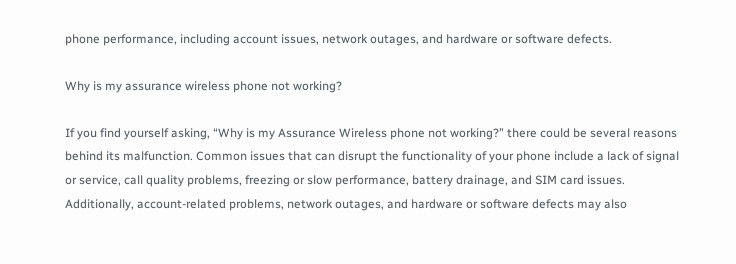phone performance, including account issues, network outages, and hardware or software defects.

Why is my assurance wireless phone not working?

If you find yourself asking, “Why is my Assurance Wireless phone not working?” there could be several reasons behind its malfunction. Common issues that can disrupt the functionality of your phone include a lack of signal or service, call quality problems, freezing or slow performance, battery drainage, and SIM card issues. Additionally, account-related problems, network outages, and hardware or software defects may also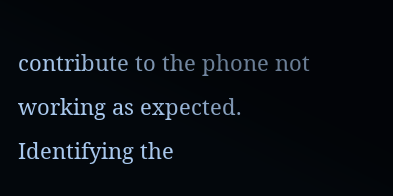contribute to the phone not working as expected. Identifying the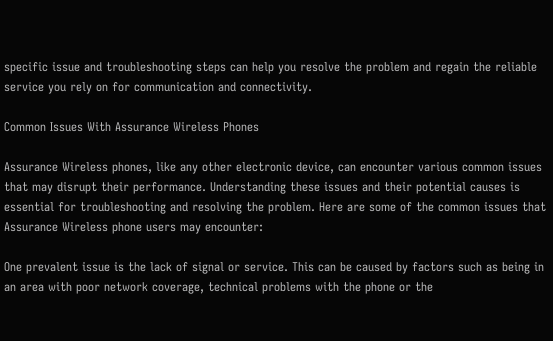specific issue and troubleshooting steps can help you resolve the problem and regain the reliable service you rely on for communication and connectivity.

Common Issues With Assurance Wireless Phones

Assurance Wireless phones, like any other electronic device, can encounter various common issues that may disrupt their performance. Understanding these issues and their potential causes is essential for troubleshooting and resolving the problem. Here are some of the common issues that Assurance Wireless phone users may encounter:

One prevalent issue is the lack of signal or service. This can be caused by factors such as being in an area with poor network coverage, technical problems with the phone or the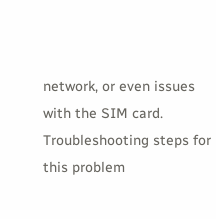network, or even issues with the SIM card. Troubleshooting steps for this problem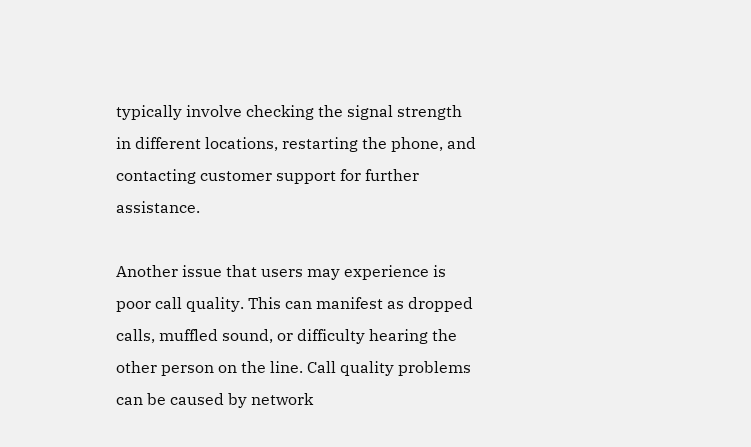typically involve checking the signal strength in different locations, restarting the phone, and contacting customer support for further assistance.

Another issue that users may experience is poor call quality. This can manifest as dropped calls, muffled sound, or difficulty hearing the other person on the line. Call quality problems can be caused by network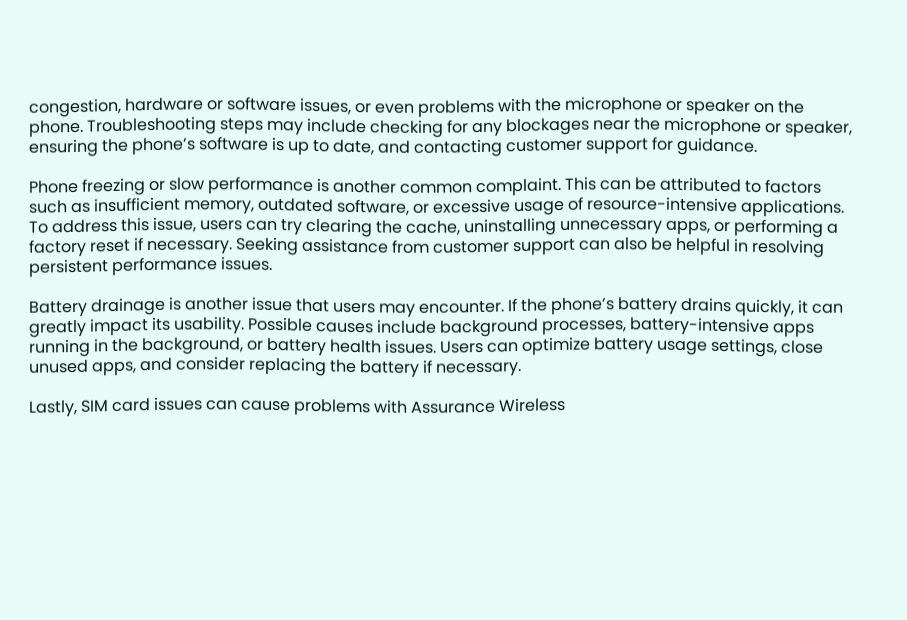congestion, hardware or software issues, or even problems with the microphone or speaker on the phone. Troubleshooting steps may include checking for any blockages near the microphone or speaker, ensuring the phone’s software is up to date, and contacting customer support for guidance.

Phone freezing or slow performance is another common complaint. This can be attributed to factors such as insufficient memory, outdated software, or excessive usage of resource-intensive applications. To address this issue, users can try clearing the cache, uninstalling unnecessary apps, or performing a factory reset if necessary. Seeking assistance from customer support can also be helpful in resolving persistent performance issues.

Battery drainage is another issue that users may encounter. If the phone’s battery drains quickly, it can greatly impact its usability. Possible causes include background processes, battery-intensive apps running in the background, or battery health issues. Users can optimize battery usage settings, close unused apps, and consider replacing the battery if necessary.

Lastly, SIM card issues can cause problems with Assurance Wireless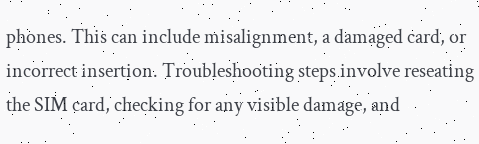phones. This can include misalignment, a damaged card, or incorrect insertion. Troubleshooting steps involve reseating the SIM card, checking for any visible damage, and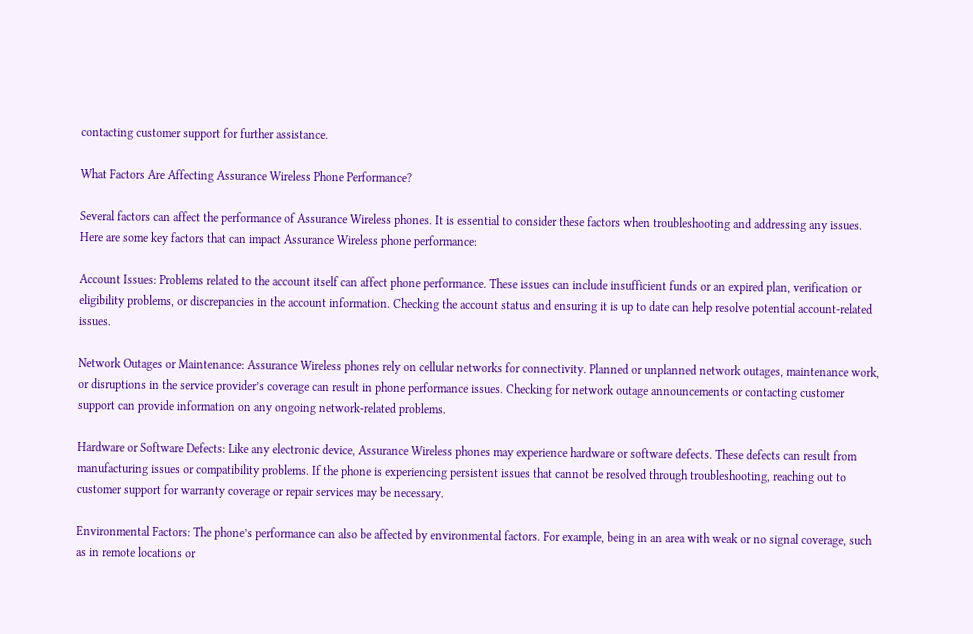contacting customer support for further assistance.

What Factors Are Affecting Assurance Wireless Phone Performance?

Several factors can affect the performance of Assurance Wireless phones. It is essential to consider these factors when troubleshooting and addressing any issues. Here are some key factors that can impact Assurance Wireless phone performance:

Account Issues: Problems related to the account itself can affect phone performance. These issues can include insufficient funds or an expired plan, verification or eligibility problems, or discrepancies in the account information. Checking the account status and ensuring it is up to date can help resolve potential account-related issues.

Network Outages or Maintenance: Assurance Wireless phones rely on cellular networks for connectivity. Planned or unplanned network outages, maintenance work, or disruptions in the service provider’s coverage can result in phone performance issues. Checking for network outage announcements or contacting customer support can provide information on any ongoing network-related problems.

Hardware or Software Defects: Like any electronic device, Assurance Wireless phones may experience hardware or software defects. These defects can result from manufacturing issues or compatibility problems. If the phone is experiencing persistent issues that cannot be resolved through troubleshooting, reaching out to customer support for warranty coverage or repair services may be necessary.

Environmental Factors: The phone’s performance can also be affected by environmental factors. For example, being in an area with weak or no signal coverage, such as in remote locations or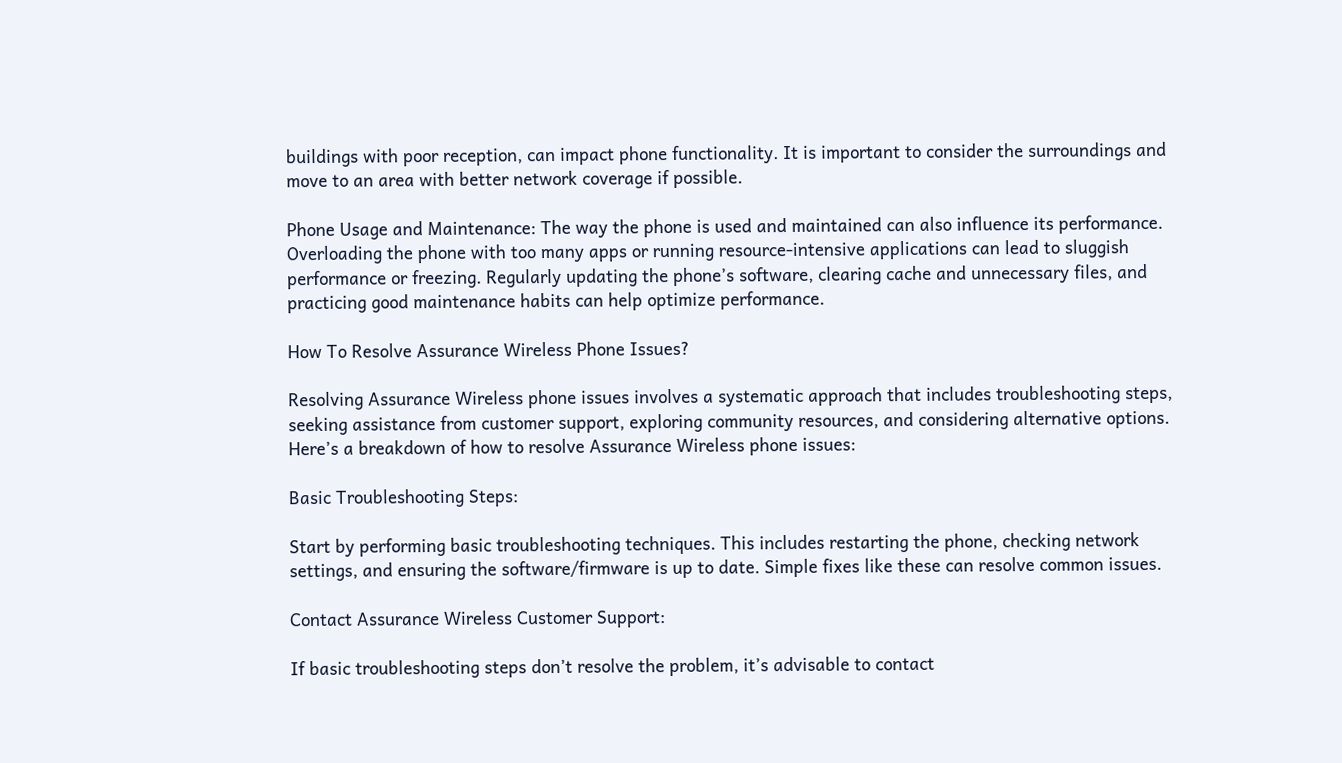buildings with poor reception, can impact phone functionality. It is important to consider the surroundings and move to an area with better network coverage if possible.

Phone Usage and Maintenance: The way the phone is used and maintained can also influence its performance. Overloading the phone with too many apps or running resource-intensive applications can lead to sluggish performance or freezing. Regularly updating the phone’s software, clearing cache and unnecessary files, and practicing good maintenance habits can help optimize performance.

How To Resolve Assurance Wireless Phone Issues?

Resolving Assurance Wireless phone issues involves a systematic approach that includes troubleshooting steps, seeking assistance from customer support, exploring community resources, and considering alternative options. Here’s a breakdown of how to resolve Assurance Wireless phone issues:

Basic Troubleshooting Steps:

Start by performing basic troubleshooting techniques. This includes restarting the phone, checking network settings, and ensuring the software/firmware is up to date. Simple fixes like these can resolve common issues.

Contact Assurance Wireless Customer Support:

If basic troubleshooting steps don’t resolve the problem, it’s advisable to contact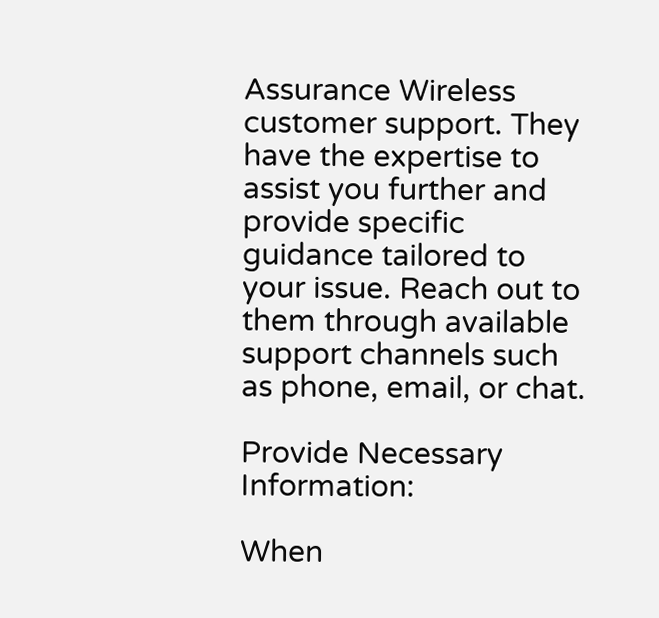Assurance Wireless customer support. They have the expertise to assist you further and provide specific guidance tailored to your issue. Reach out to them through available support channels such as phone, email, or chat.

Provide Necessary Information:

When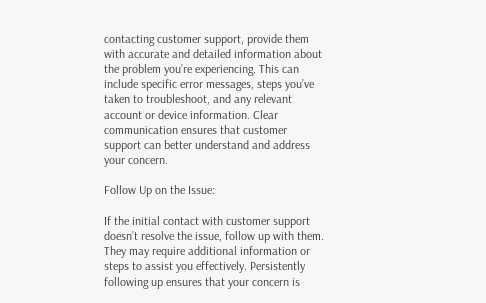contacting customer support, provide them with accurate and detailed information about the problem you’re experiencing. This can include specific error messages, steps you’ve taken to troubleshoot, and any relevant account or device information. Clear communication ensures that customer support can better understand and address your concern.

Follow Up on the Issue:

If the initial contact with customer support doesn’t resolve the issue, follow up with them. They may require additional information or steps to assist you effectively. Persistently following up ensures that your concern is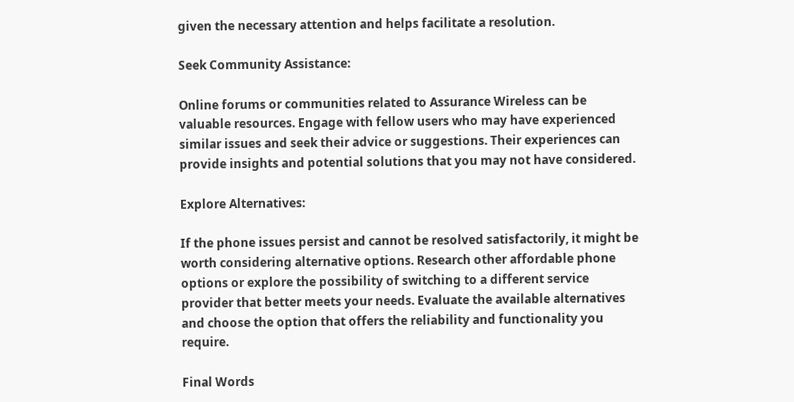given the necessary attention and helps facilitate a resolution.

Seek Community Assistance:

Online forums or communities related to Assurance Wireless can be valuable resources. Engage with fellow users who may have experienced similar issues and seek their advice or suggestions. Their experiences can provide insights and potential solutions that you may not have considered.

Explore Alternatives:

If the phone issues persist and cannot be resolved satisfactorily, it might be worth considering alternative options. Research other affordable phone options or explore the possibility of switching to a different service provider that better meets your needs. Evaluate the available alternatives and choose the option that offers the reliability and functionality you require.

Final Words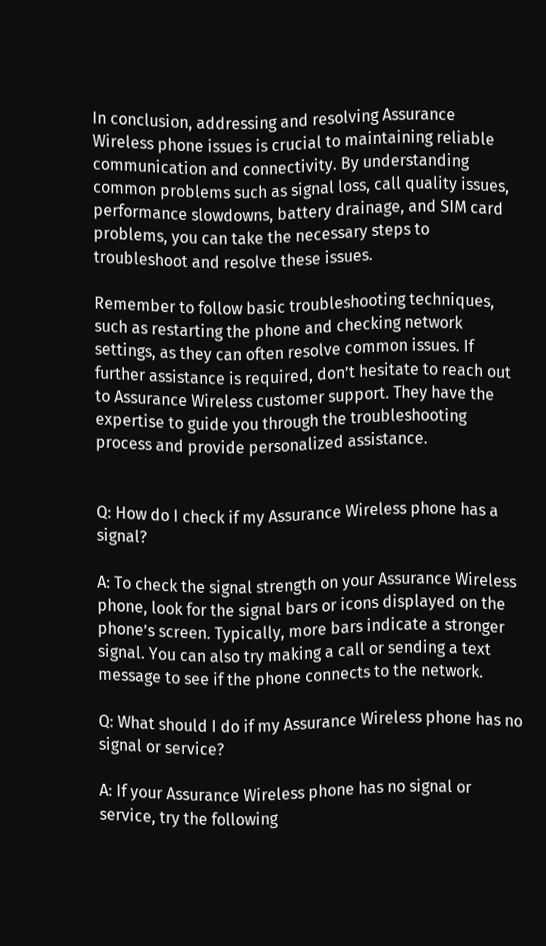In conclusion, addressing and resolving Assurance Wireless phone issues is crucial to maintaining reliable communication and connectivity. By understanding common problems such as signal loss, call quality issues, performance slowdowns, battery drainage, and SIM card problems, you can take the necessary steps to troubleshoot and resolve these issues.

Remember to follow basic troubleshooting techniques, such as restarting the phone and checking network settings, as they can often resolve common issues. If further assistance is required, don’t hesitate to reach out to Assurance Wireless customer support. They have the expertise to guide you through the troubleshooting process and provide personalized assistance.


Q: How do I check if my Assurance Wireless phone has a signal?

A: To check the signal strength on your Assurance Wireless phone, look for the signal bars or icons displayed on the phone’s screen. Typically, more bars indicate a stronger signal. You can also try making a call or sending a text message to see if the phone connects to the network.

Q: What should I do if my Assurance Wireless phone has no signal or service?

A: If your Assurance Wireless phone has no signal or service, try the following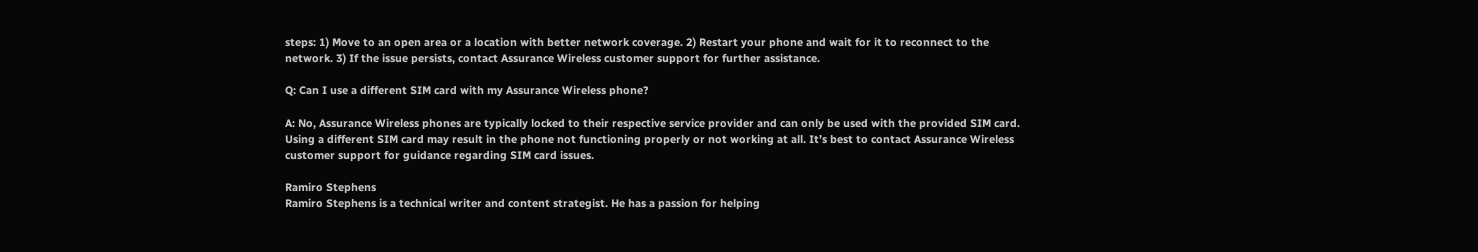steps: 1) Move to an open area or a location with better network coverage. 2) Restart your phone and wait for it to reconnect to the network. 3) If the issue persists, contact Assurance Wireless customer support for further assistance.

Q: Can I use a different SIM card with my Assurance Wireless phone?

A: No, Assurance Wireless phones are typically locked to their respective service provider and can only be used with the provided SIM card. Using a different SIM card may result in the phone not functioning properly or not working at all. It’s best to contact Assurance Wireless customer support for guidance regarding SIM card issues.

Ramiro Stephens
Ramiro Stephens is a technical writer and content strategist. He has a passion for helping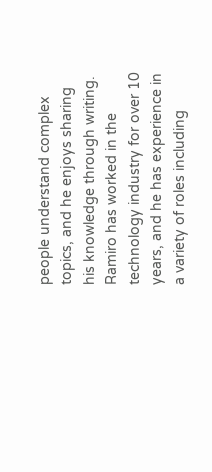people understand complex topics, and he enjoys sharing his knowledge through writing. Ramiro has worked in the technology industry for over 10 years, and he has experience in a variety of roles including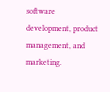software development, product management, and marketing.